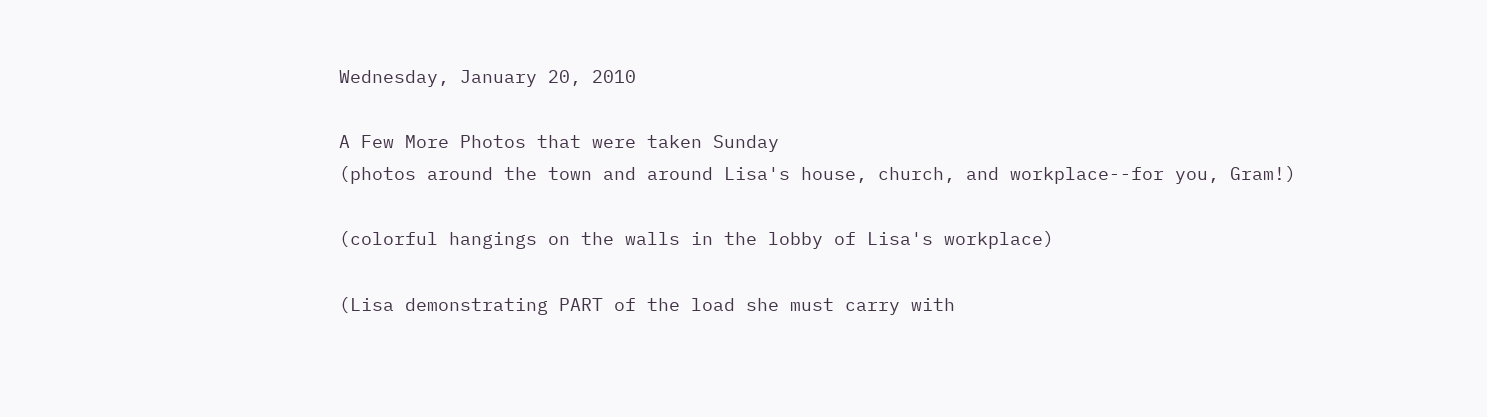Wednesday, January 20, 2010

A Few More Photos that were taken Sunday
(photos around the town and around Lisa's house, church, and workplace--for you, Gram!)

(colorful hangings on the walls in the lobby of Lisa's workplace)

(Lisa demonstrating PART of the load she must carry with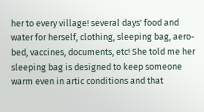her to every village! several days' food and water for herself, clothing, sleeping bag, aero-bed, vaccines, documents, etc! She told me her sleeping bag is designed to keep someone warm even in artic conditions and that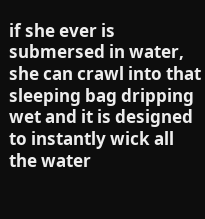if she ever is submersed in water, she can crawl into that sleeping bag dripping wet and it is designed to instantly wick all the water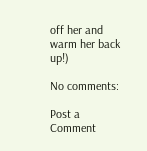off her and warm her back up!)

No comments:

Post a Comment